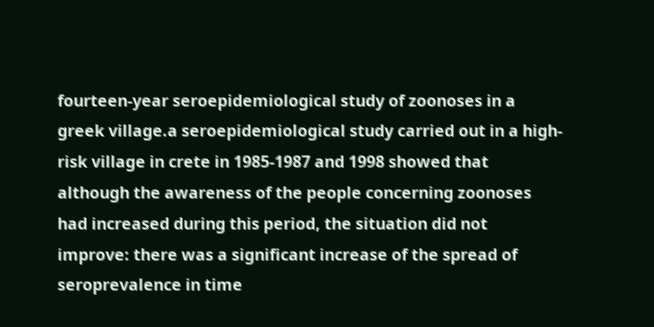fourteen-year seroepidemiological study of zoonoses in a greek village.a seroepidemiological study carried out in a high-risk village in crete in 1985-1987 and 1998 showed that although the awareness of the people concerning zoonoses had increased during this period, the situation did not improve: there was a significant increase of the spread of seroprevalence in time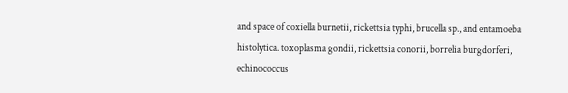and space of coxiella burnetii, rickettsia typhi, brucella sp., and entamoeba histolytica. toxoplasma gondii, rickettsia conorii, borrelia burgdorferi, echinococcus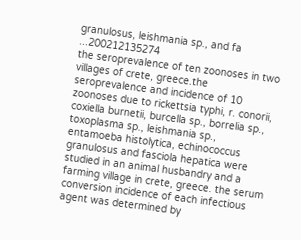granulosus, leishmania sp., and fa ...200212135274
the seroprevalence of ten zoonoses in two villages of crete, greece.the seroprevalence and incidence of 10 zoonoses due to rickettsia typhi, r. conorii, coxiella burnetii, burcella sp., borrelia sp., toxoplasma sp., leishmania sp., entamoeba histolytica, echinococcus granulosus and fasciola hepatica were studied in an animal husbandry and a farming village in crete, greece. the serum conversion incidence of each infectious agent was determined by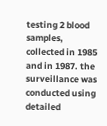testing 2 blood samples, collected in 1985 and in 1987. the surveillance was conducted using detailed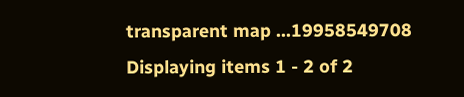transparent map ...19958549708
Displaying items 1 - 2 of 2